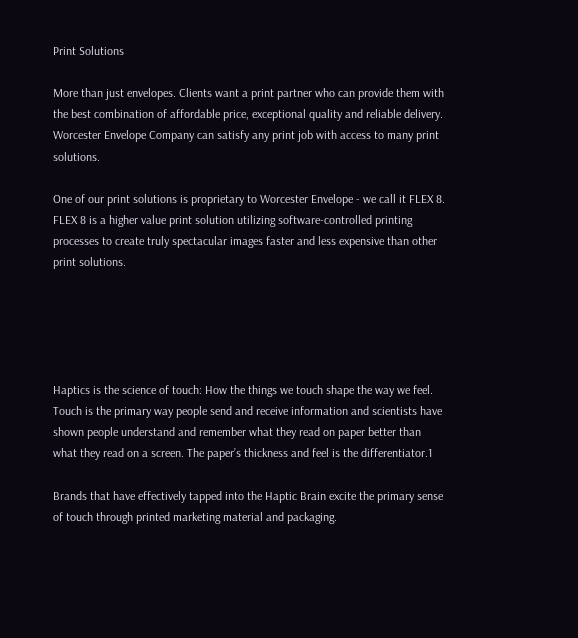Print Solutions

More than just envelopes. Clients want a print partner who can provide them with the best combination of affordable price, exceptional quality and reliable delivery. Worcester Envelope Company can satisfy any print job with access to many print solutions.

One of our print solutions is proprietary to Worcester Envelope - we call it FLEX 8. FLEX 8 is a higher value print solution utilizing software-controlled printing processes to create truly spectacular images faster and less expensive than other print solutions.





Haptics is the science of touch: How the things we touch shape the way we feel. Touch is the primary way people send and receive information and scientists have shown people understand and remember what they read on paper better than what they read on a screen. The paper’s thickness and feel is the differentiator.1

Brands that have effectively tapped into the Haptic Brain excite the primary sense of touch through printed marketing material and packaging.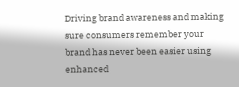Driving brand awareness and making sure consumers remember your brand has never been easier using enhanced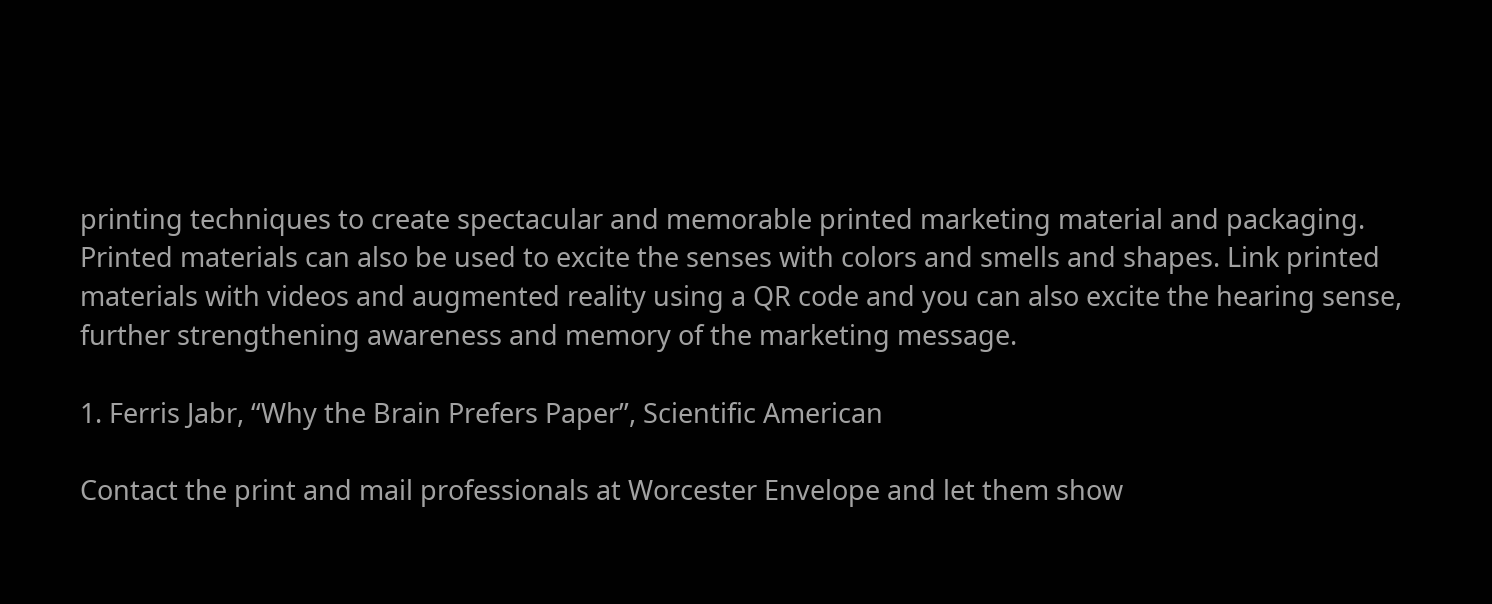printing techniques to create spectacular and memorable printed marketing material and packaging. Printed materials can also be used to excite the senses with colors and smells and shapes. Link printed materials with videos and augmented reality using a QR code and you can also excite the hearing sense, further strengthening awareness and memory of the marketing message.

1. Ferris Jabr, “Why the Brain Prefers Paper”, Scientific American

Contact the print and mail professionals at Worcester Envelope and let them show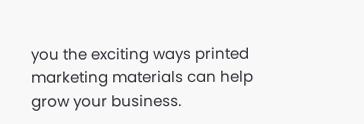you the exciting ways printed marketing materials can help grow your business.